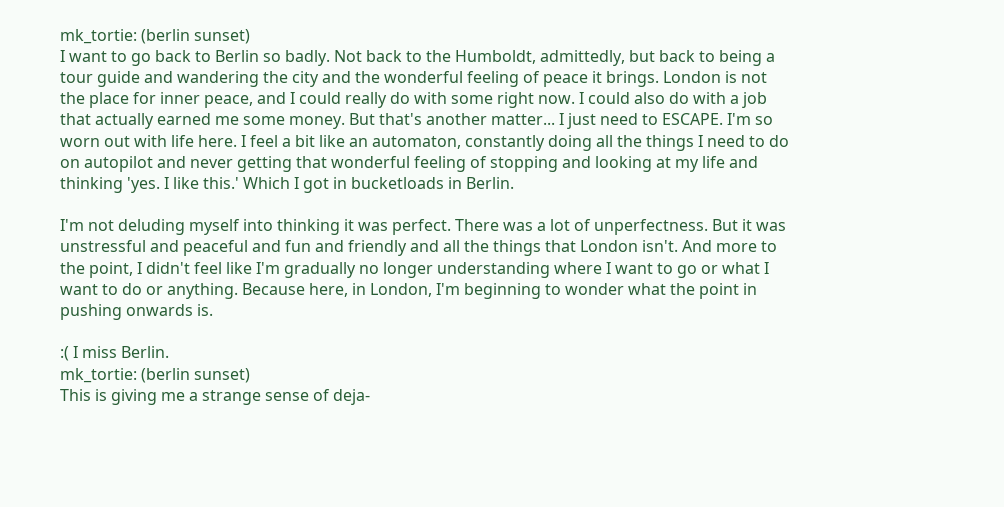mk_tortie: (berlin sunset)
I want to go back to Berlin so badly. Not back to the Humboldt, admittedly, but back to being a tour guide and wandering the city and the wonderful feeling of peace it brings. London is not the place for inner peace, and I could really do with some right now. I could also do with a job that actually earned me some money. But that's another matter... I just need to ESCAPE. I'm so worn out with life here. I feel a bit like an automaton, constantly doing all the things I need to do on autopilot and never getting that wonderful feeling of stopping and looking at my life and thinking 'yes. I like this.' Which I got in bucketloads in Berlin.

I'm not deluding myself into thinking it was perfect. There was a lot of unperfectness. But it was unstressful and peaceful and fun and friendly and all the things that London isn't. And more to the point, I didn't feel like I'm gradually no longer understanding where I want to go or what I want to do or anything. Because here, in London, I'm beginning to wonder what the point in pushing onwards is.

:( I miss Berlin.
mk_tortie: (berlin sunset)
This is giving me a strange sense of deja-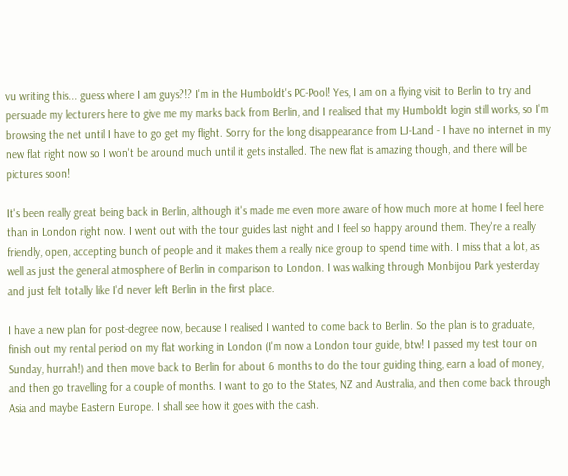vu writing this... guess where I am guys?!? I'm in the Humboldt's PC-Pool! Yes, I am on a flying visit to Berlin to try and persuade my lecturers here to give me my marks back from Berlin, and I realised that my Humboldt login still works, so I'm browsing the net until I have to go get my flight. Sorry for the long disappearance from LJ-Land - I have no internet in my new flat right now so I won't be around much until it gets installed. The new flat is amazing though, and there will be pictures soon!

It's been really great being back in Berlin, although it's made me even more aware of how much more at home I feel here than in London right now. I went out with the tour guides last night and I feel so happy around them. They're a really friendly, open, accepting bunch of people and it makes them a really nice group to spend time with. I miss that a lot, as well as just the general atmosphere of Berlin in comparison to London. I was walking through Monbijou Park yesterday and just felt totally like I'd never left Berlin in the first place.

I have a new plan for post-degree now, because I realised I wanted to come back to Berlin. So the plan is to graduate, finish out my rental period on my flat working in London (I'm now a London tour guide, btw! I passed my test tour on Sunday, hurrah!) and then move back to Berlin for about 6 months to do the tour guiding thing, earn a load of money, and then go travelling for a couple of months. I want to go to the States, NZ and Australia, and then come back through Asia and maybe Eastern Europe. I shall see how it goes with the cash.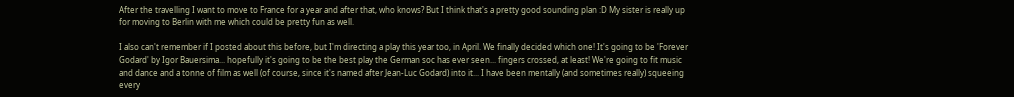After the travelling I want to move to France for a year and after that, who knows? But I think that's a pretty good sounding plan :D My sister is really up for moving to Berlin with me which could be pretty fun as well.

I also can't remember if I posted about this before, but I'm directing a play this year too, in April. We finally decided which one! It's going to be 'Forever Godard' by Igor Bauersima... hopefully it's going to be the best play the German soc has ever seen... fingers crossed, at least! We're going to fit music and dance and a tonne of film as well (of course, since it's named after Jean-Luc Godard) into it... I have been mentally (and sometimes really) squeeing every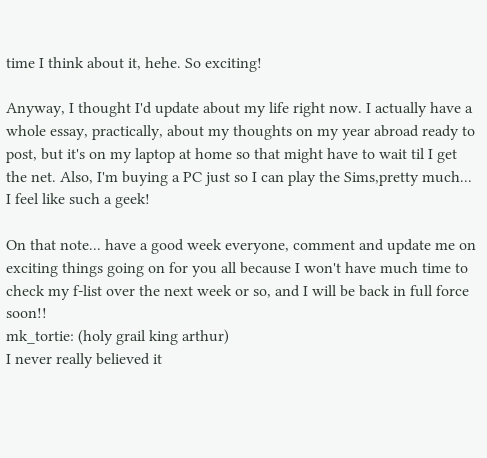time I think about it, hehe. So exciting!

Anyway, I thought I'd update about my life right now. I actually have a whole essay, practically, about my thoughts on my year abroad ready to post, but it's on my laptop at home so that might have to wait til I get the net. Also, I'm buying a PC just so I can play the Sims,pretty much... I feel like such a geek!

On that note... have a good week everyone, comment and update me on exciting things going on for you all because I won't have much time to check my f-list over the next week or so, and I will be back in full force soon!!
mk_tortie: (holy grail king arthur)
I never really believed it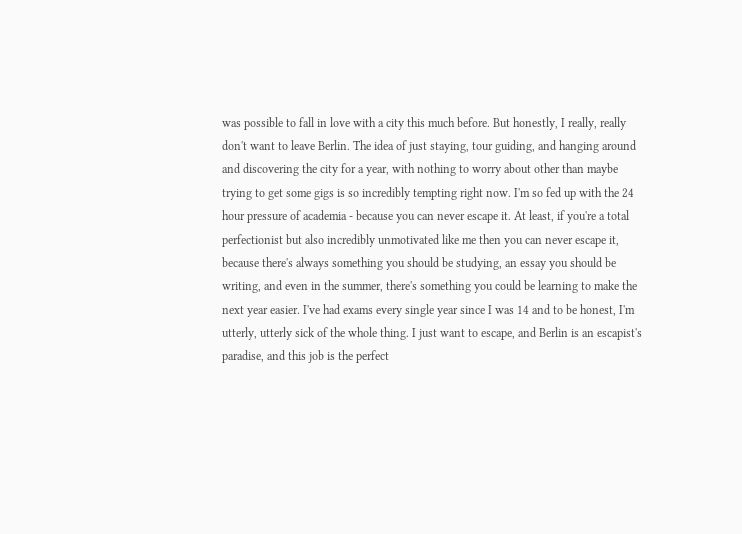was possible to fall in love with a city this much before. But honestly, I really, really don't want to leave Berlin. The idea of just staying, tour guiding, and hanging around and discovering the city for a year, with nothing to worry about other than maybe trying to get some gigs is so incredibly tempting right now. I'm so fed up with the 24 hour pressure of academia - because you can never escape it. At least, if you're a total perfectionist but also incredibly unmotivated like me then you can never escape it, because there's always something you should be studying, an essay you should be writing, and even in the summer, there's something you could be learning to make the next year easier. I've had exams every single year since I was 14 and to be honest, I'm utterly, utterly sick of the whole thing. I just want to escape, and Berlin is an escapist's paradise, and this job is the perfect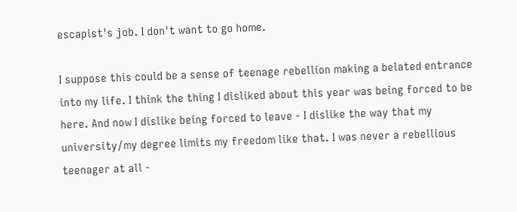escapist's job. I don't want to go home.

I suppose this could be a sense of teenage rebellion making a belated entrance into my life. I think the thing I disliked about this year was being forced to be here. And now I dislike being forced to leave - I dislike the way that my university/my degree limits my freedom like that. I was never a rebellious teenager at all -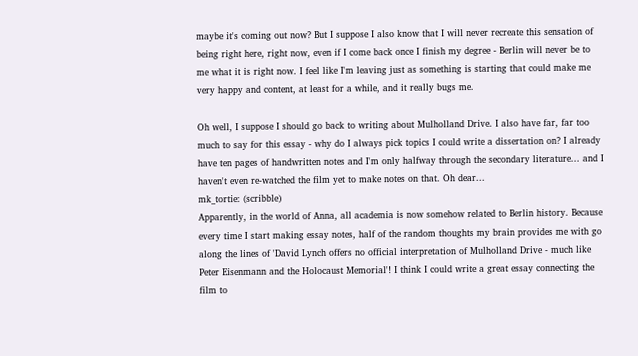maybe it's coming out now? But I suppose I also know that I will never recreate this sensation of being right here, right now, even if I come back once I finish my degree - Berlin will never be to me what it is right now. I feel like I'm leaving just as something is starting that could make me very happy and content, at least for a while, and it really bugs me.

Oh well, I suppose I should go back to writing about Mulholland Drive. I also have far, far too much to say for this essay - why do I always pick topics I could write a dissertation on? I already have ten pages of handwritten notes and I'm only halfway through the secondary literature... and I haven't even re-watched the film yet to make notes on that. Oh dear...
mk_tortie: (scribble)
Apparently, in the world of Anna, all academia is now somehow related to Berlin history. Because every time I start making essay notes, half of the random thoughts my brain provides me with go along the lines of 'David Lynch offers no official interpretation of Mulholland Drive - much like Peter Eisenmann and the Holocaust Memorial'! I think I could write a great essay connecting the film to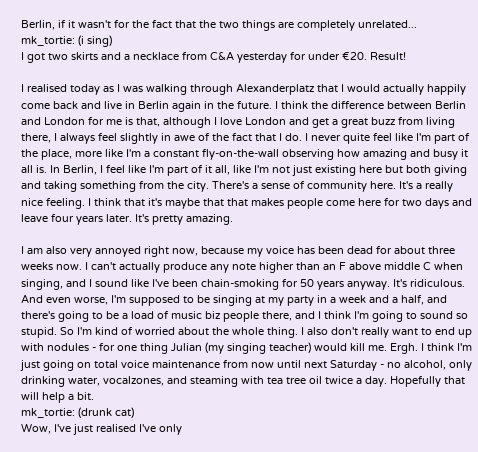Berlin, if it wasn't for the fact that the two things are completely unrelated...
mk_tortie: (i sing)
I got two skirts and a necklace from C&A yesterday for under €20. Result!

I realised today as I was walking through Alexanderplatz that I would actually happily come back and live in Berlin again in the future. I think the difference between Berlin and London for me is that, although I love London and get a great buzz from living there, I always feel slightly in awe of the fact that I do. I never quite feel like I'm part of the place, more like I'm a constant fly-on-the-wall observing how amazing and busy it all is. In Berlin, I feel like I'm part of it all, like I'm not just existing here but both giving and taking something from the city. There's a sense of community here. It's a really nice feeling. I think that it's maybe that that makes people come here for two days and leave four years later. It's pretty amazing.

I am also very annoyed right now, because my voice has been dead for about three weeks now. I can't actually produce any note higher than an F above middle C when singing, and I sound like I've been chain-smoking for 50 years anyway. It's ridiculous. And even worse, I'm supposed to be singing at my party in a week and a half, and there's going to be a load of music biz people there, and I think I'm going to sound so stupid. So I'm kind of worried about the whole thing. I also don't really want to end up with nodules - for one thing Julian (my singing teacher) would kill me. Ergh. I think I'm just going on total voice maintenance from now until next Saturday - no alcohol, only drinking water, vocalzones, and steaming with tea tree oil twice a day. Hopefully that will help a bit.
mk_tortie: (drunk cat)
Wow, I've just realised I've only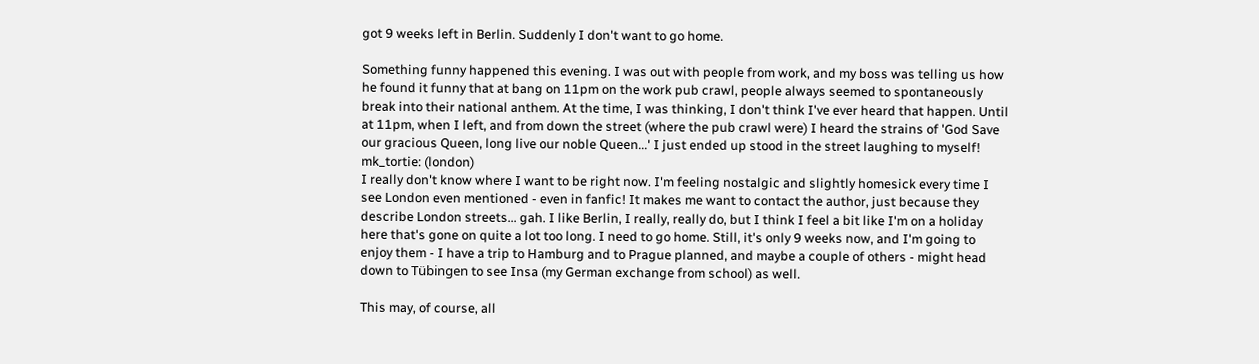got 9 weeks left in Berlin. Suddenly I don't want to go home.

Something funny happened this evening. I was out with people from work, and my boss was telling us how he found it funny that at bang on 11pm on the work pub crawl, people always seemed to spontaneously break into their national anthem. At the time, I was thinking, I don't think I've ever heard that happen. Until at 11pm, when I left, and from down the street (where the pub crawl were) I heard the strains of 'God Save our gracious Queen, long live our noble Queen...' I just ended up stood in the street laughing to myself!
mk_tortie: (london)
I really don't know where I want to be right now. I'm feeling nostalgic and slightly homesick every time I see London even mentioned - even in fanfic! It makes me want to contact the author, just because they describe London streets... gah. I like Berlin, I really, really do, but I think I feel a bit like I'm on a holiday here that's gone on quite a lot too long. I need to go home. Still, it's only 9 weeks now, and I'm going to enjoy them - I have a trip to Hamburg and to Prague planned, and maybe a couple of others - might head down to Tübingen to see Insa (my German exchange from school) as well.

This may, of course, all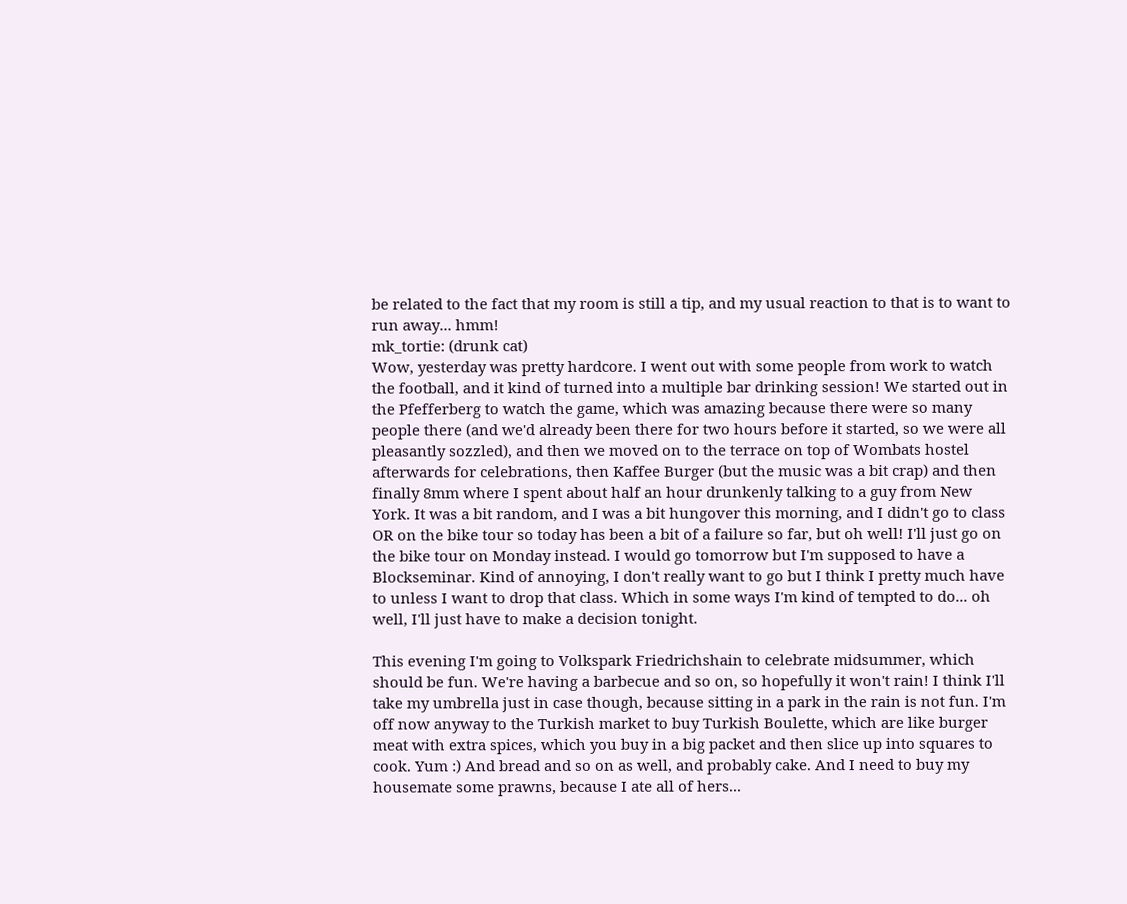be related to the fact that my room is still a tip, and my usual reaction to that is to want to run away... hmm!
mk_tortie: (drunk cat)
Wow, yesterday was pretty hardcore. I went out with some people from work to watch the football, and it kind of turned into a multiple bar drinking session! We started out in the Pfefferberg to watch the game, which was amazing because there were so many people there (and we'd already been there for two hours before it started, so we were all pleasantly sozzled), and then we moved on to the terrace on top of Wombats hostel afterwards for celebrations, then Kaffee Burger (but the music was a bit crap) and then finally 8mm where I spent about half an hour drunkenly talking to a guy from New York. It was a bit random, and I was a bit hungover this morning, and I didn't go to class OR on the bike tour so today has been a bit of a failure so far, but oh well! I'll just go on the bike tour on Monday instead. I would go tomorrow but I'm supposed to have a Blockseminar. Kind of annoying, I don't really want to go but I think I pretty much have to unless I want to drop that class. Which in some ways I'm kind of tempted to do... oh well, I'll just have to make a decision tonight.

This evening I'm going to Volkspark Friedrichshain to celebrate midsummer, which should be fun. We're having a barbecue and so on, so hopefully it won't rain! I think I'll take my umbrella just in case though, because sitting in a park in the rain is not fun. I'm off now anyway to the Turkish market to buy Turkish Boulette, which are like burger meat with extra spices, which you buy in a big packet and then slice up into squares to cook. Yum :) And bread and so on as well, and probably cake. And I need to buy my housemate some prawns, because I ate all of hers...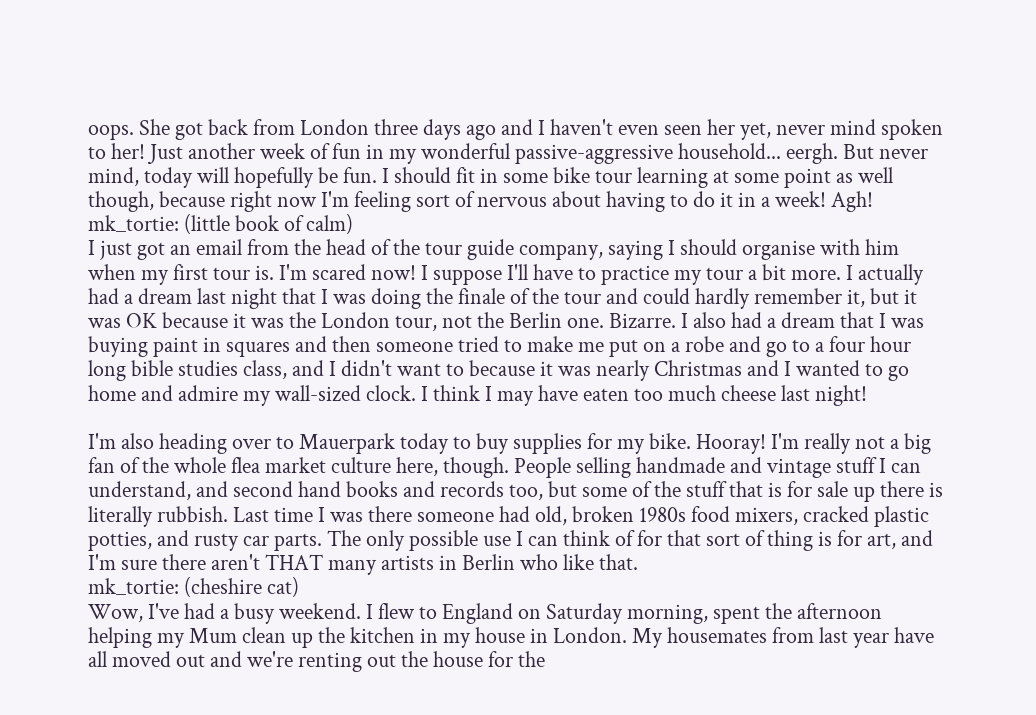oops. She got back from London three days ago and I haven't even seen her yet, never mind spoken to her! Just another week of fun in my wonderful passive-aggressive household... eergh. But never mind, today will hopefully be fun. I should fit in some bike tour learning at some point as well though, because right now I'm feeling sort of nervous about having to do it in a week! Agh!
mk_tortie: (little book of calm)
I just got an email from the head of the tour guide company, saying I should organise with him when my first tour is. I'm scared now! I suppose I'll have to practice my tour a bit more. I actually had a dream last night that I was doing the finale of the tour and could hardly remember it, but it was OK because it was the London tour, not the Berlin one. Bizarre. I also had a dream that I was buying paint in squares and then someone tried to make me put on a robe and go to a four hour long bible studies class, and I didn't want to because it was nearly Christmas and I wanted to go home and admire my wall-sized clock. I think I may have eaten too much cheese last night!

I'm also heading over to Mauerpark today to buy supplies for my bike. Hooray! I'm really not a big fan of the whole flea market culture here, though. People selling handmade and vintage stuff I can understand, and second hand books and records too, but some of the stuff that is for sale up there is literally rubbish. Last time I was there someone had old, broken 1980s food mixers, cracked plastic potties, and rusty car parts. The only possible use I can think of for that sort of thing is for art, and I'm sure there aren't THAT many artists in Berlin who like that.
mk_tortie: (cheshire cat)
Wow, I've had a busy weekend. I flew to England on Saturday morning, spent the afternoon helping my Mum clean up the kitchen in my house in London. My housemates from last year have all moved out and we're renting out the house for the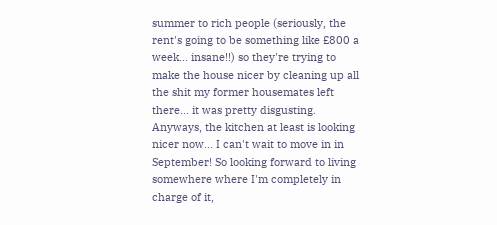summer to rich people (seriously, the rent's going to be something like £800 a week... insane!!) so they're trying to make the house nicer by cleaning up all the shit my former housemates left there... it was pretty disgusting. Anyways, the kitchen at least is looking nicer now... I can't wait to move in in September! So looking forward to living somewhere where I'm completely in charge of it,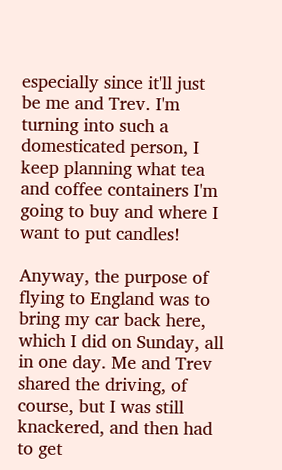especially since it'll just be me and Trev. I'm turning into such a domesticated person, I keep planning what tea and coffee containers I'm going to buy and where I want to put candles!

Anyway, the purpose of flying to England was to bring my car back here, which I did on Sunday, all in one day. Me and Trev shared the driving, of course, but I was still knackered, and then had to get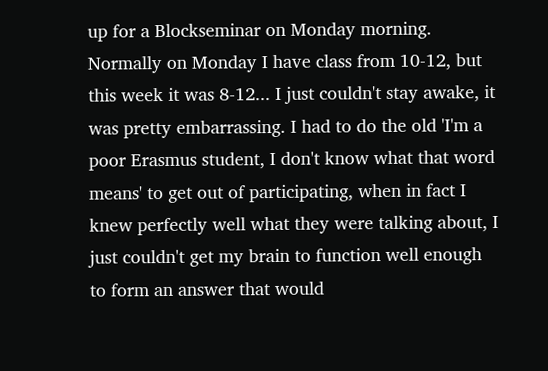up for a Blockseminar on Monday morning. Normally on Monday I have class from 10-12, but this week it was 8-12... I just couldn't stay awake, it was pretty embarrassing. I had to do the old 'I'm a poor Erasmus student, I don't know what that word means' to get out of participating, when in fact I knew perfectly well what they were talking about, I just couldn't get my brain to function well enough to form an answer that would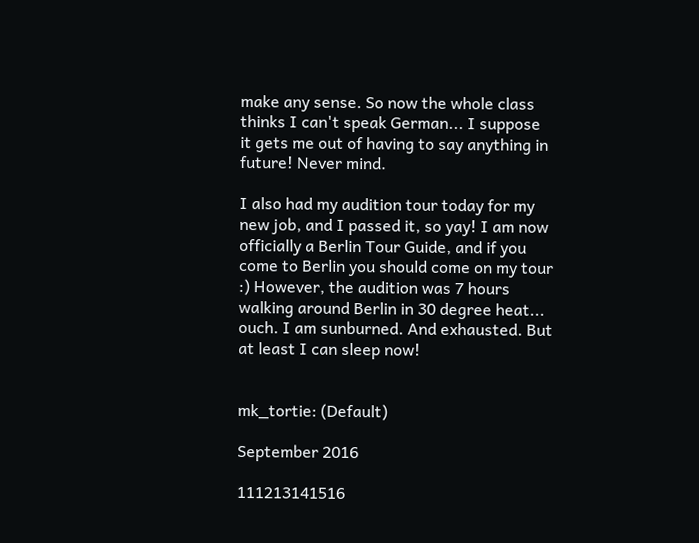make any sense. So now the whole class thinks I can't speak German... I suppose it gets me out of having to say anything in future! Never mind.

I also had my audition tour today for my new job, and I passed it, so yay! I am now officially a Berlin Tour Guide, and if you come to Berlin you should come on my tour :) However, the audition was 7 hours walking around Berlin in 30 degree heat... ouch. I am sunburned. And exhausted. But at least I can sleep now!


mk_tortie: (Default)

September 2016

111213141516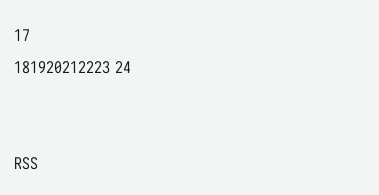17
181920212223 24


RSS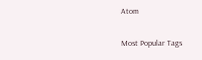Atom

Most Popular Tags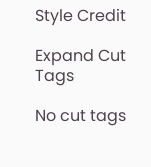Style Credit

Expand Cut Tags

No cut tags